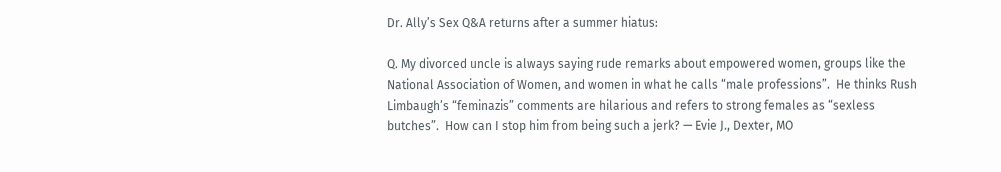Dr. Ally’s Sex Q&A returns after a summer hiatus:

Q. My divorced uncle is always saying rude remarks about empowered women, groups like the National Association of Women, and women in what he calls “male professions”.  He thinks Rush Limbaugh’s “feminazis” comments are hilarious and refers to strong females as “sexless butches”.  How can I stop him from being such a jerk? — Evie J., Dexter, MO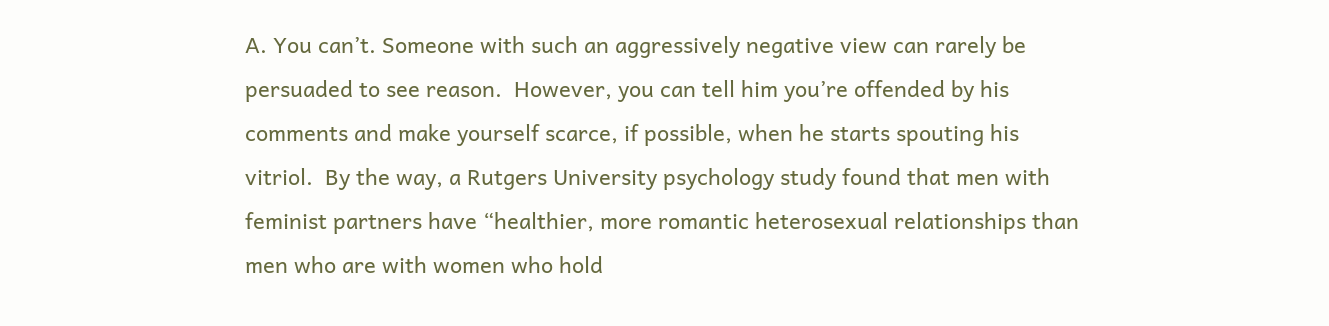A. You can’t. Someone with such an aggressively negative view can rarely be persuaded to see reason.  However, you can tell him you’re offended by his comments and make yourself scarce, if possible, when he starts spouting his vitriol.  By the way, a Rutgers University psychology study found that men with feminist partners have “healthier, more romantic heterosexual relationships than men who are with women who hold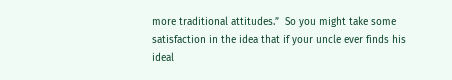more traditional attitudes.”  So you might take some satisfaction in the idea that if your uncle ever finds his ideal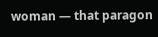woman — that paragon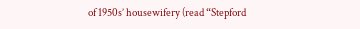of 1950s’ housewifery (read “Stepford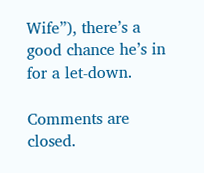Wife”), there’s a good chance he’s in for a let-down.

Comments are closed.